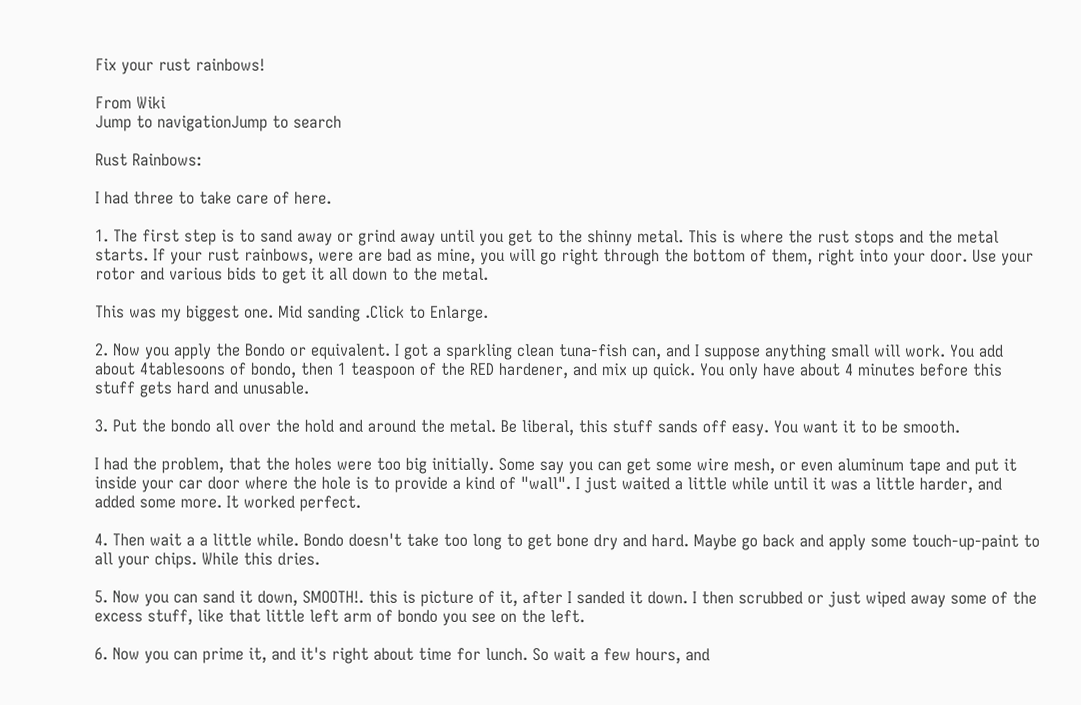Fix your rust rainbows!

From Wiki
Jump to navigationJump to search

Rust Rainbows:

I had three to take care of here.

1. The first step is to sand away or grind away until you get to the shinny metal. This is where the rust stops and the metal starts. If your rust rainbows, were are bad as mine, you will go right through the bottom of them, right into your door. Use your rotor and various bids to get it all down to the metal.

This was my biggest one. Mid sanding .Click to Enlarge.

2. Now you apply the Bondo or equivalent. I got a sparkling clean tuna-fish can, and I suppose anything small will work. You add about 4tablesoons of bondo, then 1 teaspoon of the RED hardener, and mix up quick. You only have about 4 minutes before this stuff gets hard and unusable.

3. Put the bondo all over the hold and around the metal. Be liberal, this stuff sands off easy. You want it to be smooth.

I had the problem, that the holes were too big initially. Some say you can get some wire mesh, or even aluminum tape and put it inside your car door where the hole is to provide a kind of "wall". I just waited a little while until it was a little harder, and added some more. It worked perfect.

4. Then wait a a little while. Bondo doesn't take too long to get bone dry and hard. Maybe go back and apply some touch-up-paint to all your chips. While this dries.

5. Now you can sand it down, SMOOTH!. this is picture of it, after I sanded it down. I then scrubbed or just wiped away some of the excess stuff, like that little left arm of bondo you see on the left.

6. Now you can prime it, and it's right about time for lunch. So wait a few hours, and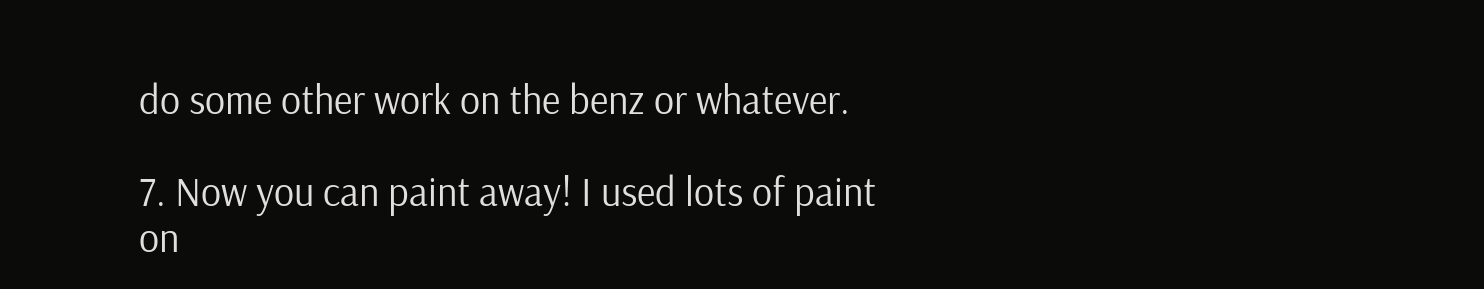do some other work on the benz or whatever.

7. Now you can paint away! I used lots of paint on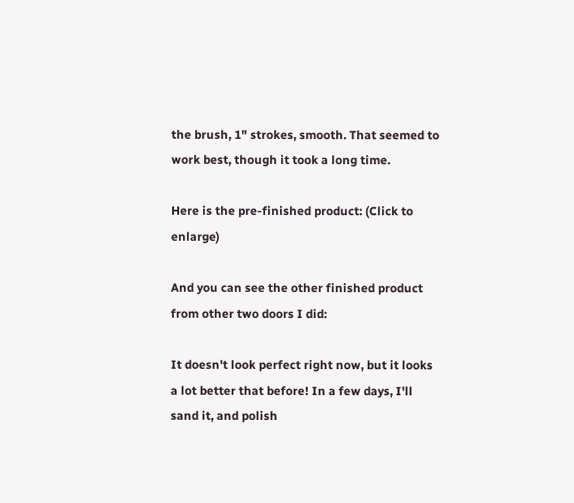the brush, 1" strokes, smooth. That seemed to work best, though it took a long time.

Here is the pre-finished product: (Click to enlarge)

And you can see the other finished product from other two doors I did:

It doesn't look perfect right now, but it looks a lot better that before! In a few days, I'll sand it, and polish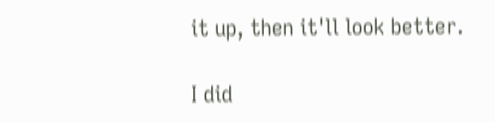it up, then it'll look better.

I did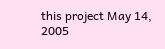this project May 14, 2005